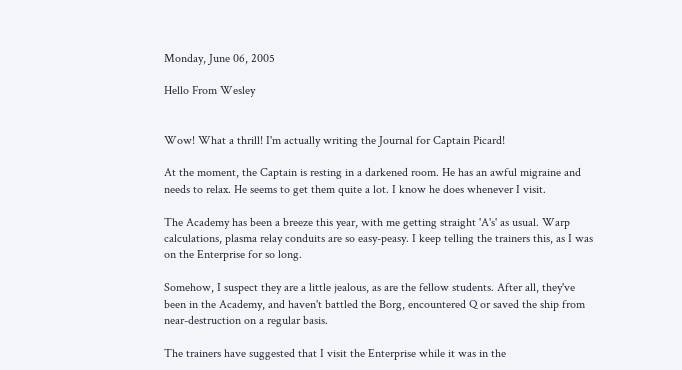Monday, June 06, 2005

Hello From Wesley


Wow! What a thrill! I'm actually writing the Journal for Captain Picard!

At the moment, the Captain is resting in a darkened room. He has an awful migraine and needs to relax. He seems to get them quite a lot. I know he does whenever I visit.

The Academy has been a breeze this year, with me getting straight 'A's' as usual. Warp calculations, plasma relay conduits are so easy-peasy. I keep telling the trainers this, as I was on the Enterprise for so long.

Somehow, I suspect they are a little jealous, as are the fellow students. After all, they've been in the Academy, and haven't battled the Borg, encountered Q or saved the ship from near-destruction on a regular basis.

The trainers have suggested that I visit the Enterprise while it was in the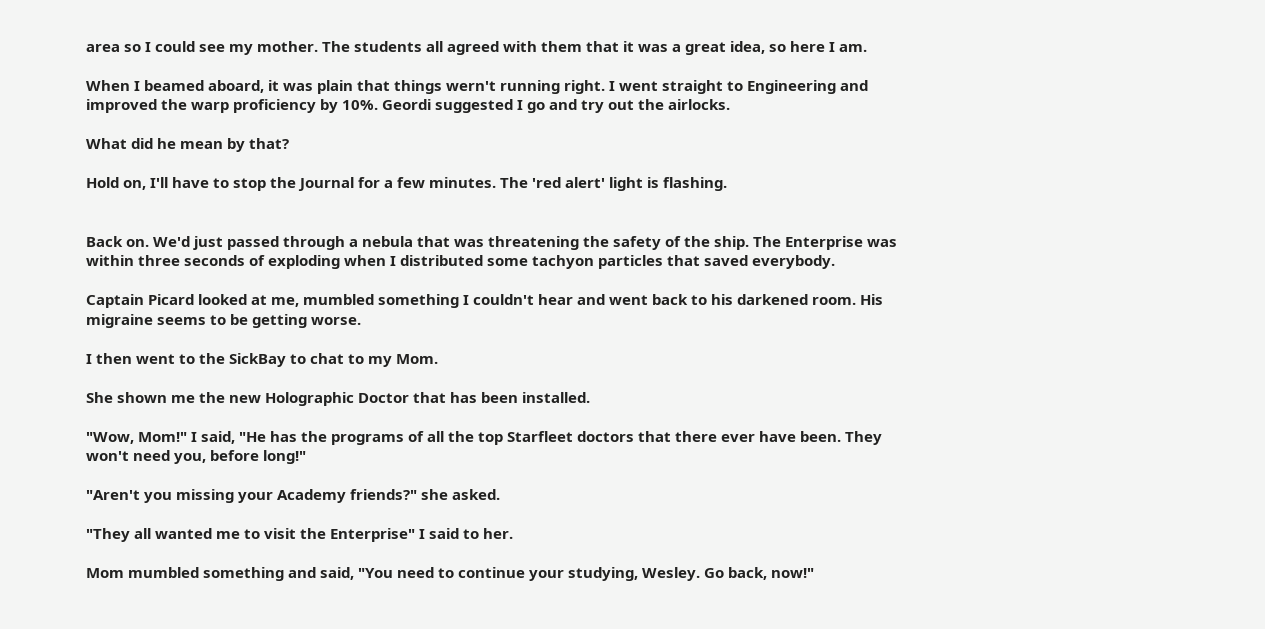area so I could see my mother. The students all agreed with them that it was a great idea, so here I am.

When I beamed aboard, it was plain that things wern't running right. I went straight to Engineering and improved the warp proficiency by 10%. Geordi suggested I go and try out the airlocks.

What did he mean by that?

Hold on, I'll have to stop the Journal for a few minutes. The 'red alert' light is flashing.


Back on. We'd just passed through a nebula that was threatening the safety of the ship. The Enterprise was within three seconds of exploding when I distributed some tachyon particles that saved everybody.

Captain Picard looked at me, mumbled something I couldn't hear and went back to his darkened room. His migraine seems to be getting worse.

I then went to the SickBay to chat to my Mom.

She shown me the new Holographic Doctor that has been installed.

"Wow, Mom!" I said, "He has the programs of all the top Starfleet doctors that there ever have been. They won't need you, before long!"

"Aren't you missing your Academy friends?" she asked.

"They all wanted me to visit the Enterprise" I said to her.

Mom mumbled something and said, "You need to continue your studying, Wesley. Go back, now!"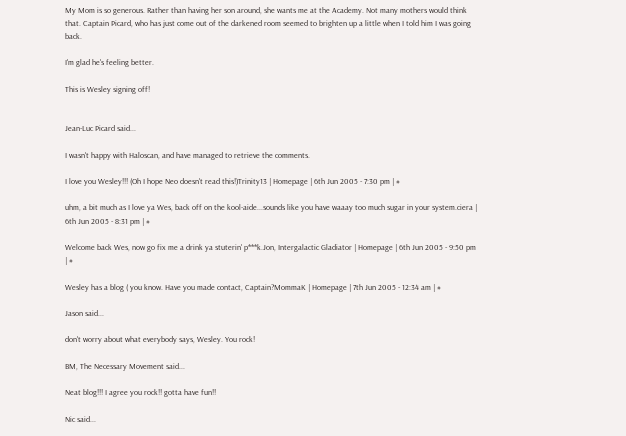My Mom is so generous. Rather than having her son around, she wants me at the Academy. Not many mothers would think that. Captain Picard, who has just come out of the darkened room seemed to brighten up a little when I told him I was going back.

I'm glad he's feeling better.

This is Wesley signing off!


Jean-Luc Picard said...

I wasn't happy with Haloscan, and have managed to retrieve the comments.

I love you Wesley!!! (Oh I hope Neo doesn't read this!)Trinity13 | Homepage | 6th Jun 2005 - 7:30 pm | #

uhm, a bit much as I love ya Wes, back off on the kool-aide...sounds like you have waaay too much sugar in your system.ciera | 6th Jun 2005 - 8:31 pm | #

Welcome back Wes, now go fix me a drink ya stuterin' p***k.Jon, Intergalactic Gladiator | Homepage | 6th Jun 2005 - 9:50 pm | #

Wesley has a blog ( you know. Have you made contact, Captain?MommaK | Homepage | 7th Jun 2005 - 12:34 am | #

Jason said...

don't worry about what everybody says, Wesley. You rock!

BM, The Necessary Movement said...

Neat blog!!! I agree you rock!! gotta have fun!!

Nic said...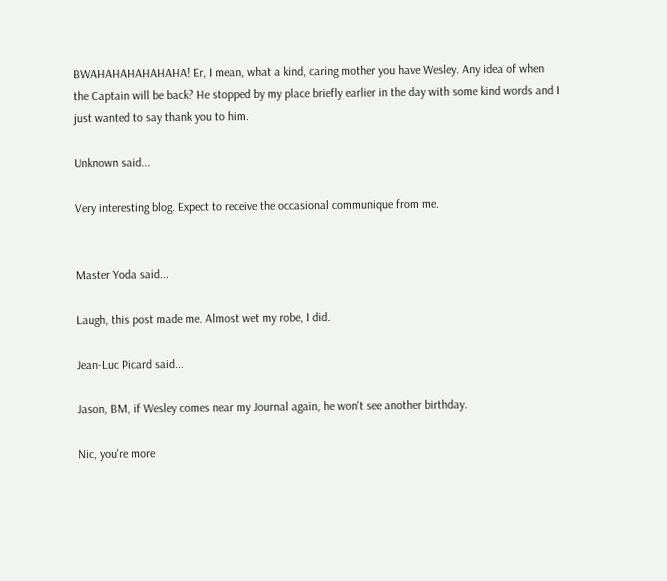BWAHAHAHAHAHAHA! Er, I mean, what a kind, caring mother you have Wesley. Any idea of when the Captain will be back? He stopped by my place briefly earlier in the day with some kind words and I just wanted to say thank you to him.

Unknown said...

Very interesting blog. Expect to receive the occasional communique from me.


Master Yoda said...

Laugh, this post made me. Almost wet my robe, I did.

Jean-Luc Picard said...

Jason, BM, if Wesley comes near my Journal again, he won't see another birthday.

Nic, you're more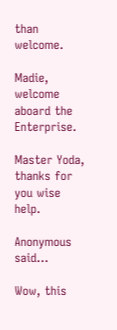than welcome.

Madie, welcome aboard the Enterprise.

Master Yoda, thanks for you wise help.

Anonymous said...

Wow, this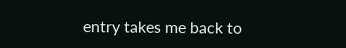entry takes me back to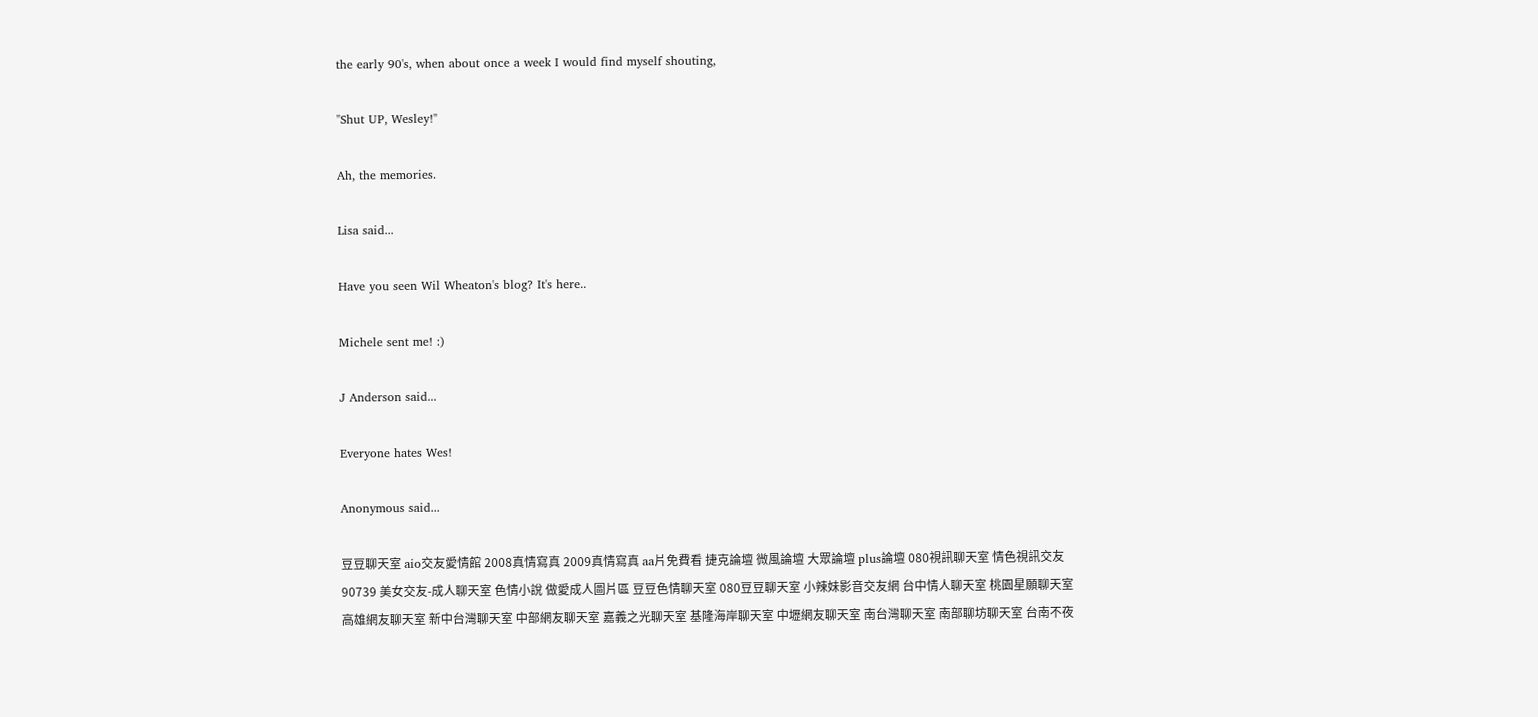the early 90's, when about once a week I would find myself shouting,

"Shut UP, Wesley!"

Ah, the memories.

Lisa said...

Have you seen Wil Wheaton's blog? It's here..

Michele sent me! :)

J Anderson said...

Everyone hates Wes!

Anonymous said...

豆豆聊天室 aio交友愛情館 2008真情寫真 2009真情寫真 aa片免費看 捷克論壇 微風論壇 大眾論壇 plus論壇 080視訊聊天室 情色視訊交友90739 美女交友-成人聊天室 色情小說 做愛成人圖片區 豆豆色情聊天室 080豆豆聊天室 小辣妹影音交友網 台中情人聊天室 桃園星願聊天室 高雄網友聊天室 新中台灣聊天室 中部網友聊天室 嘉義之光聊天室 基隆海岸聊天室 中壢網友聊天室 南台灣聊天室 南部聊坊聊天室 台南不夜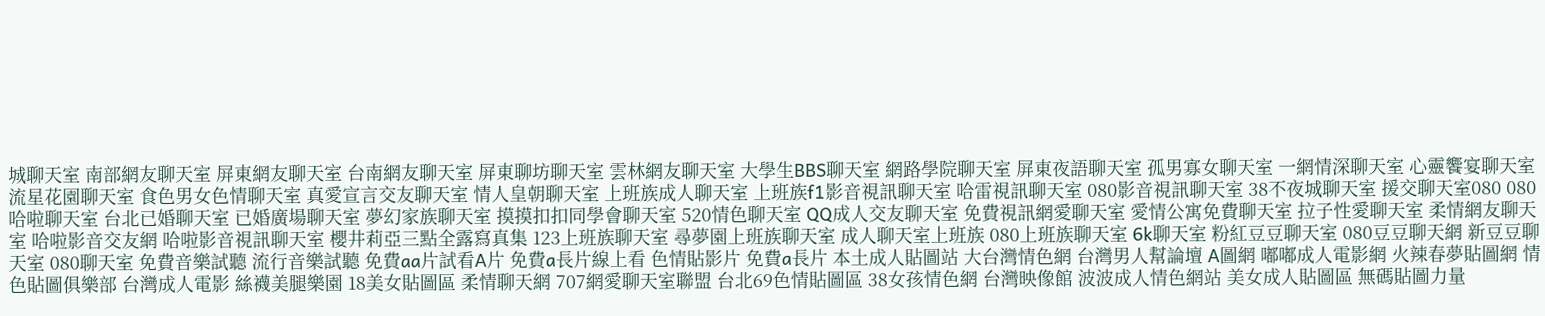城聊天室 南部網友聊天室 屏東網友聊天室 台南網友聊天室 屏東聊坊聊天室 雲林網友聊天室 大學生BBS聊天室 網路學院聊天室 屏東夜語聊天室 孤男寡女聊天室 一網情深聊天室 心靈饗宴聊天室 流星花園聊天室 食色男女色情聊天室 真愛宣言交友聊天室 情人皇朝聊天室 上班族成人聊天室 上班族f1影音視訊聊天室 哈雷視訊聊天室 080影音視訊聊天室 38不夜城聊天室 援交聊天室080 080哈啦聊天室 台北已婚聊天室 已婚廣場聊天室 夢幻家族聊天室 摸摸扣扣同學會聊天室 520情色聊天室 QQ成人交友聊天室 免費視訊網愛聊天室 愛情公寓免費聊天室 拉子性愛聊天室 柔情網友聊天室 哈啦影音交友網 哈啦影音視訊聊天室 櫻井莉亞三點全露寫真集 123上班族聊天室 尋夢園上班族聊天室 成人聊天室上班族 080上班族聊天室 6k聊天室 粉紅豆豆聊天室 080豆豆聊天網 新豆豆聊天室 080聊天室 免費音樂試聽 流行音樂試聽 免費aa片試看A片 免費a長片線上看 色情貼影片 免費a長片 本土成人貼圖站 大台灣情色網 台灣男人幫論壇 A圖網 嘟嘟成人電影網 火辣春夢貼圖網 情色貼圖俱樂部 台灣成人電影 絲襪美腿樂園 18美女貼圖區 柔情聊天網 707網愛聊天室聯盟 台北69色情貼圖區 38女孩情色網 台灣映像館 波波成人情色網站 美女成人貼圖區 無碼貼圖力量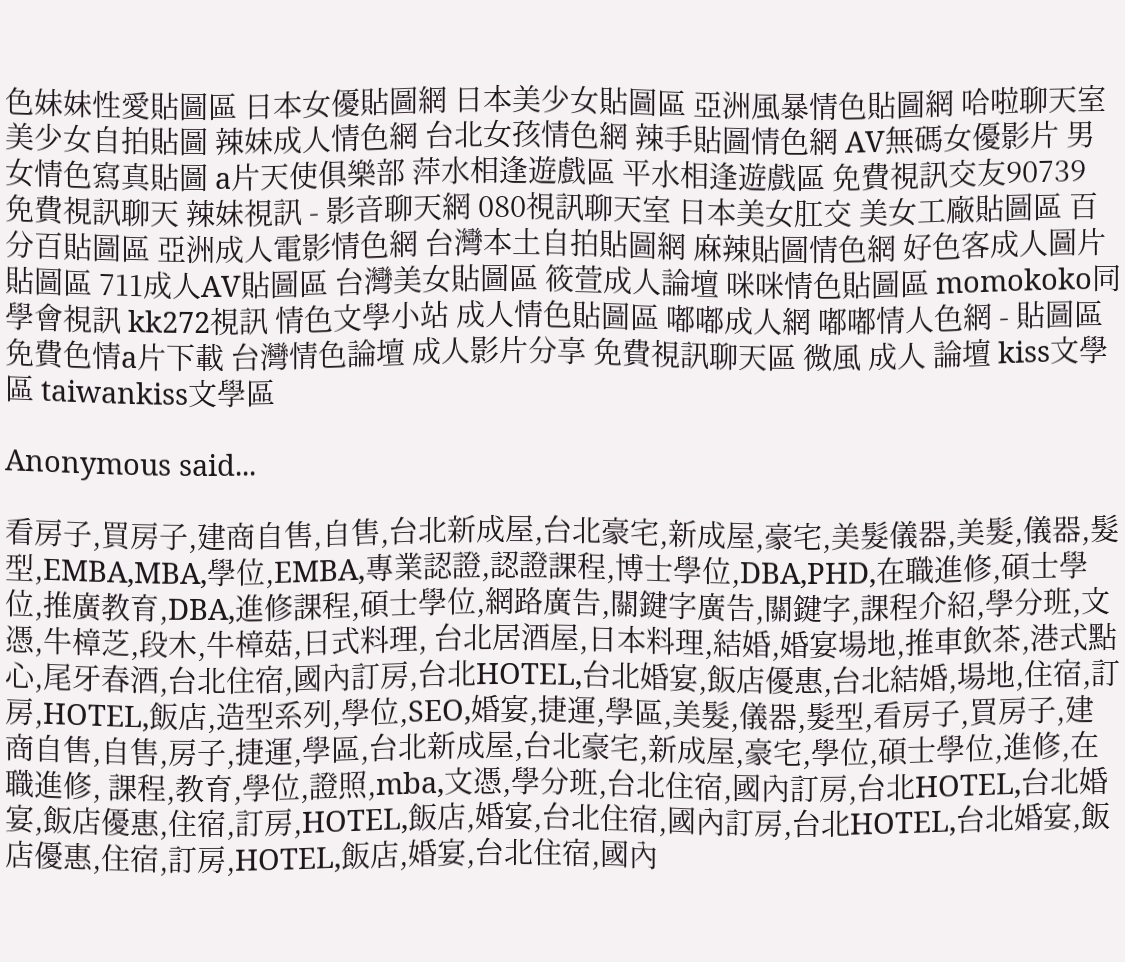色妹妹性愛貼圖區 日本女優貼圖網 日本美少女貼圖區 亞洲風暴情色貼圖網 哈啦聊天室 美少女自拍貼圖 辣妹成人情色網 台北女孩情色網 辣手貼圖情色網 AV無碼女優影片 男女情色寫真貼圖 a片天使俱樂部 萍水相逢遊戲區 平水相逢遊戲區 免費視訊交友90739 免費視訊聊天 辣妹視訊 - 影音聊天網 080視訊聊天室 日本美女肛交 美女工廠貼圖區 百分百貼圖區 亞洲成人電影情色網 台灣本土自拍貼圖網 麻辣貼圖情色網 好色客成人圖片貼圖區 711成人AV貼圖區 台灣美女貼圖區 筱萱成人論壇 咪咪情色貼圖區 momokoko同學會視訊 kk272視訊 情色文學小站 成人情色貼圖區 嘟嘟成人網 嘟嘟情人色網 - 貼圖區 免費色情a片下載 台灣情色論壇 成人影片分享 免費視訊聊天區 微風 成人 論壇 kiss文學區 taiwankiss文學區

Anonymous said...

看房子,買房子,建商自售,自售,台北新成屋,台北豪宅,新成屋,豪宅,美髮儀器,美髮,儀器,髮型,EMBA,MBA,學位,EMBA,專業認證,認證課程,博士學位,DBA,PHD,在職進修,碩士學位,推廣教育,DBA,進修課程,碩士學位,網路廣告,關鍵字廣告,關鍵字,課程介紹,學分班,文憑,牛樟芝,段木,牛樟菇,日式料理, 台北居酒屋,日本料理,結婚,婚宴場地,推車飲茶,港式點心,尾牙春酒,台北住宿,國內訂房,台北HOTEL,台北婚宴,飯店優惠,台北結婚,場地,住宿,訂房,HOTEL,飯店,造型系列,學位,SEO,婚宴,捷運,學區,美髮,儀器,髮型,看房子,買房子,建商自售,自售,房子,捷運,學區,台北新成屋,台北豪宅,新成屋,豪宅,學位,碩士學位,進修,在職進修, 課程,教育,學位,證照,mba,文憑,學分班,台北住宿,國內訂房,台北HOTEL,台北婚宴,飯店優惠,住宿,訂房,HOTEL,飯店,婚宴,台北住宿,國內訂房,台北HOTEL,台北婚宴,飯店優惠,住宿,訂房,HOTEL,飯店,婚宴,台北住宿,國內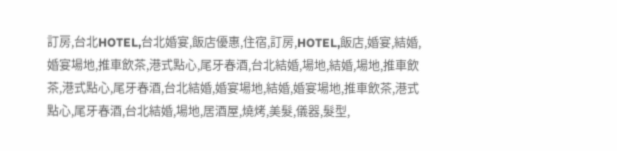訂房,台北HOTEL,台北婚宴,飯店優惠,住宿,訂房,HOTEL,飯店,婚宴,結婚,婚宴場地,推車飲茶,港式點心,尾牙春酒,台北結婚,場地,結婚,場地,推車飲茶,港式點心,尾牙春酒,台北結婚,婚宴場地,結婚,婚宴場地,推車飲茶,港式點心,尾牙春酒,台北結婚,場地,居酒屋,燒烤,美髮,儀器,髮型,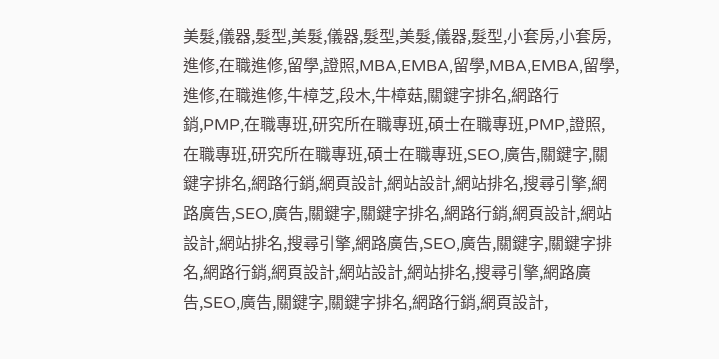美髮,儀器,髮型,美髮,儀器,髮型,美髮,儀器,髮型,小套房,小套房,進修,在職進修,留學,證照,MBA,EMBA,留學,MBA,EMBA,留學,進修,在職進修,牛樟芝,段木,牛樟菇,關鍵字排名,網路行銷,PMP,在職專班,研究所在職專班,碩士在職專班,PMP,證照,在職專班,研究所在職專班,碩士在職專班,SEO,廣告,關鍵字,關鍵字排名,網路行銷,網頁設計,網站設計,網站排名,搜尋引擎,網路廣告,SEO,廣告,關鍵字,關鍵字排名,網路行銷,網頁設計,網站設計,網站排名,搜尋引擎,網路廣告,SEO,廣告,關鍵字,關鍵字排名,網路行銷,網頁設計,網站設計,網站排名,搜尋引擎,網路廣告,SEO,廣告,關鍵字,關鍵字排名,網路行銷,網頁設計,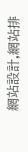網站設計,網站排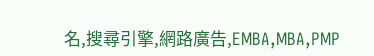名,搜尋引擎,網路廣告,EMBA,MBA,PMP